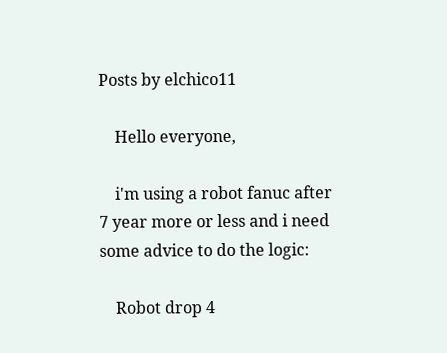Posts by elchico11

    Hello everyone,

    i'm using a robot fanuc after 7 year more or less and i need some advice to do the logic:

    Robot drop 4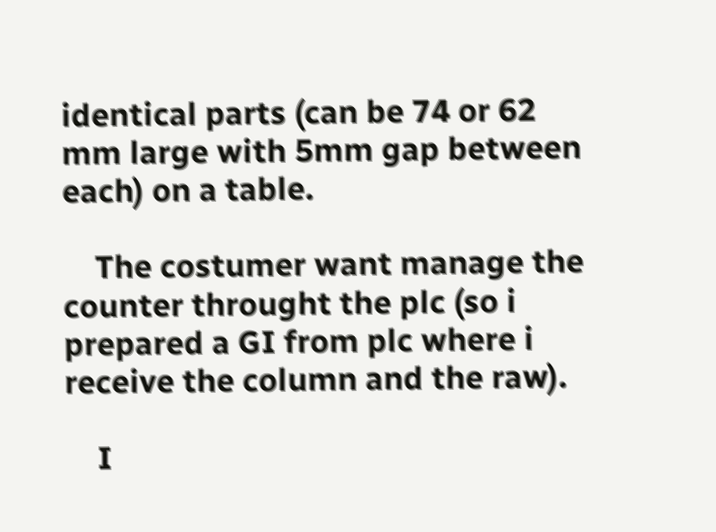identical parts (can be 74 or 62 mm large with 5mm gap between each) on a table.

    The costumer want manage the counter throught the plc (so i prepared a GI from plc where i receive the column and the raw).

    I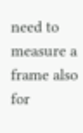need to measure a frame also for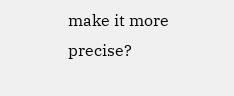make it more precise?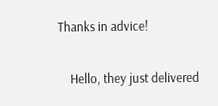Thanks in advice!

    Hello, they just delivered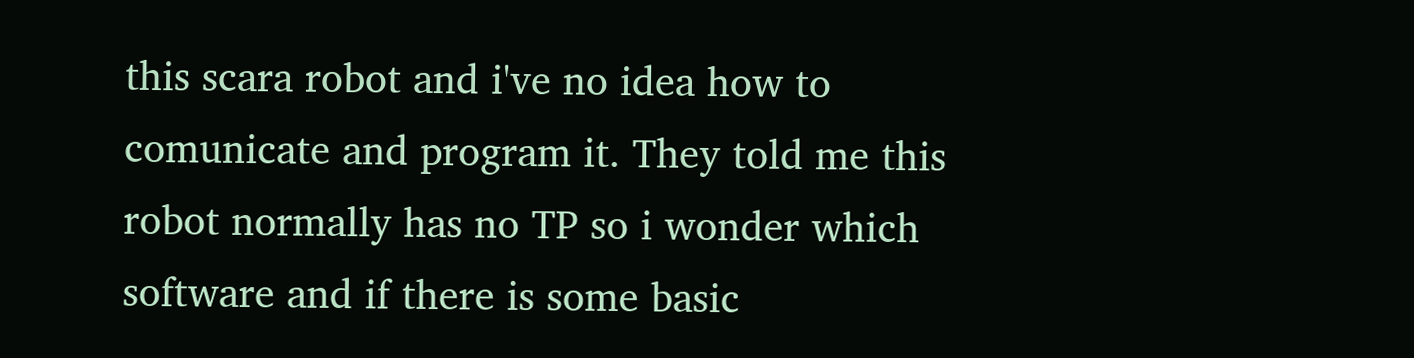this scara robot and i've no idea how to comunicate and program it. They told me this robot normally has no TP so i wonder which software and if there is some basic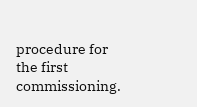procedure for the first commissioning.